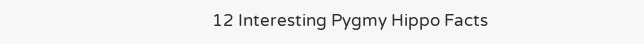12 Interesting Pygmy Hippo Facts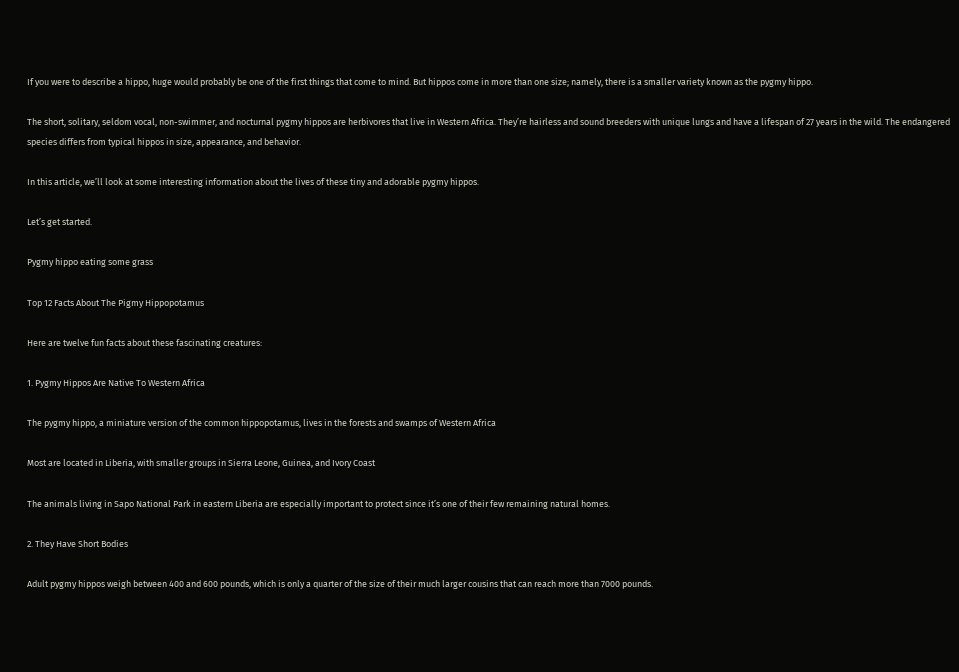If you were to describe a hippo, huge would probably be one of the first things that come to mind. But hippos come in more than one size; namely, there is a smaller variety known as the pygmy hippo.

The short, solitary, seldom vocal, non-swimmer, and nocturnal pygmy hippos are herbivores that live in Western Africa. They’re hairless and sound breeders with unique lungs and have a lifespan of 27 years in the wild. The endangered species differs from typical hippos in size, appearance, and behavior.

In this article, we’ll look at some interesting information about the lives of these tiny and adorable pygmy hippos.

Let’s get started.

Pygmy hippo eating some grass

Top 12 Facts About The Pigmy Hippopotamus

Here are twelve fun facts about these fascinating creatures:

1. Pygmy Hippos Are Native To Western Africa

The pygmy hippo, a miniature version of the common hippopotamus, lives in the forests and swamps of Western Africa

Most are located in Liberia, with smaller groups in Sierra Leone, Guinea, and Ivory Coast

The animals living in Sapo National Park in eastern Liberia are especially important to protect since it’s one of their few remaining natural homes.

2. They Have Short Bodies

Adult pygmy hippos weigh between 400 and 600 pounds, which is only a quarter of the size of their much larger cousins that can reach more than 7000 pounds.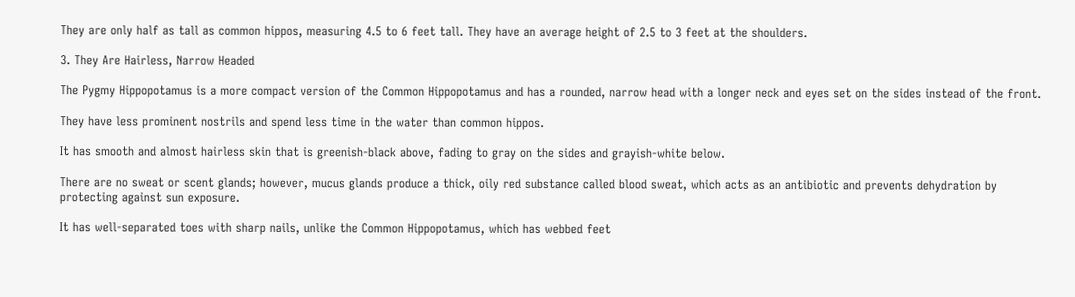They are only half as tall as common hippos, measuring 4.5 to 6 feet tall. They have an average height of 2.5 to 3 feet at the shoulders.

3. They Are Hairless, Narrow Headed

The Pygmy Hippopotamus is a more compact version of the Common Hippopotamus and has a rounded, narrow head with a longer neck and eyes set on the sides instead of the front.

They have less prominent nostrils and spend less time in the water than common hippos.

It has smooth and almost hairless skin that is greenish-black above, fading to gray on the sides and grayish-white below.

There are no sweat or scent glands; however, mucus glands produce a thick, oily red substance called blood sweat, which acts as an antibiotic and prevents dehydration by protecting against sun exposure.

It has well-separated toes with sharp nails, unlike the Common Hippopotamus, which has webbed feet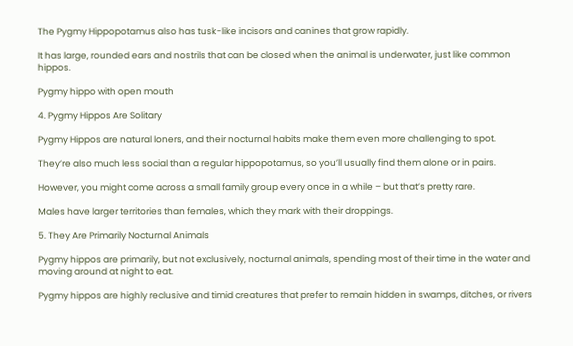The Pygmy Hippopotamus also has tusk-like incisors and canines that grow rapidly.

It has large, rounded ears and nostrils that can be closed when the animal is underwater, just like common hippos.

Pygmy hippo with open mouth

4. Pygmy Hippos Are Solitary

Pygmy Hippos are natural loners, and their nocturnal habits make them even more challenging to spot.

They’re also much less social than a regular hippopotamus, so you’ll usually find them alone or in pairs.

However, you might come across a small family group every once in a while – but that’s pretty rare.

Males have larger territories than females, which they mark with their droppings.

5. They Are Primarily Nocturnal Animals

Pygmy hippos are primarily, but not exclusively, nocturnal animals, spending most of their time in the water and moving around at night to eat.

Pygmy hippos are highly reclusive and timid creatures that prefer to remain hidden in swamps, ditches, or rivers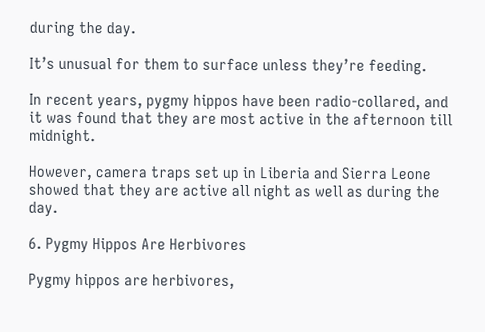during the day.

It’s unusual for them to surface unless they’re feeding.

In recent years, pygmy hippos have been radio-collared, and it was found that they are most active in the afternoon till midnight.

However, camera traps set up in Liberia and Sierra Leone showed that they are active all night as well as during the day.

6. Pygmy Hippos Are Herbivores

Pygmy hippos are herbivores,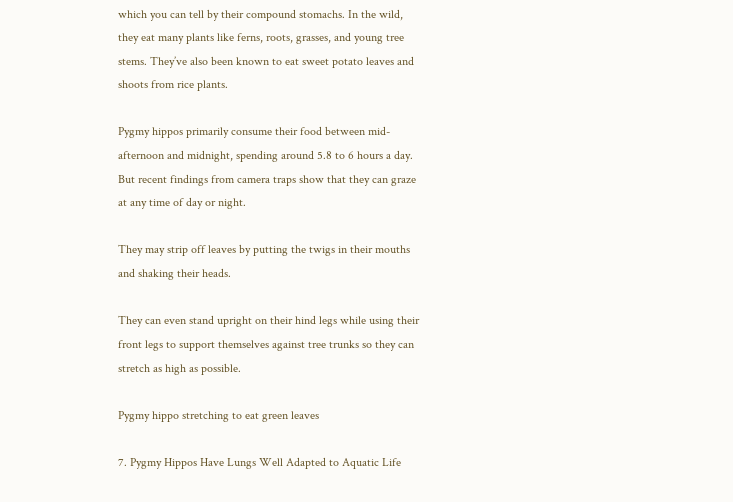which you can tell by their compound stomachs. In the wild, they eat many plants like ferns, roots, grasses, and young tree stems. They’ve also been known to eat sweet potato leaves and shoots from rice plants.

Pygmy hippos primarily consume their food between mid-afternoon and midnight, spending around 5.8 to 6 hours a day. But recent findings from camera traps show that they can graze at any time of day or night.

They may strip off leaves by putting the twigs in their mouths and shaking their heads.

They can even stand upright on their hind legs while using their front legs to support themselves against tree trunks so they can stretch as high as possible.

Pygmy hippo stretching to eat green leaves

7. Pygmy Hippos Have Lungs Well Adapted to Aquatic Life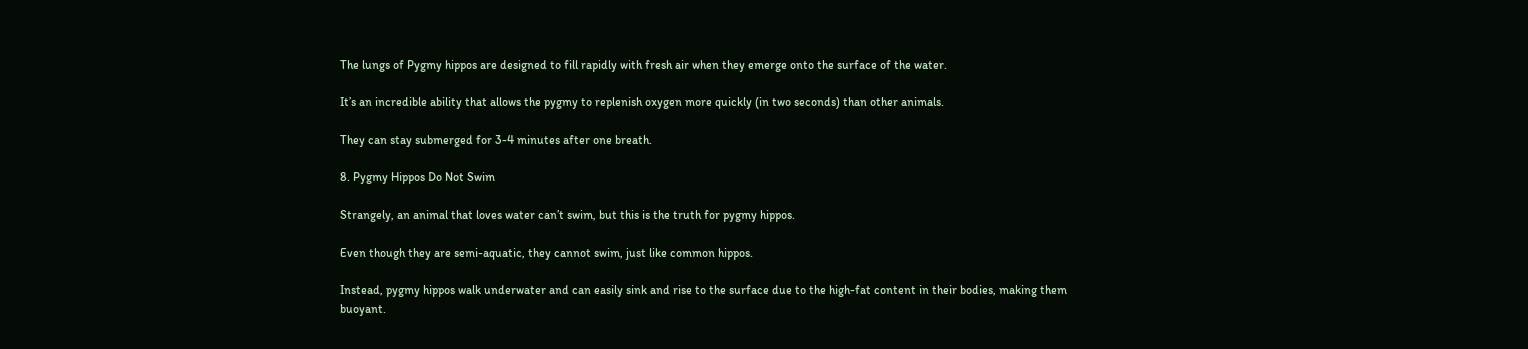The lungs of Pygmy hippos are designed to fill rapidly with fresh air when they emerge onto the surface of the water.

It’s an incredible ability that allows the pygmy to replenish oxygen more quickly (in two seconds) than other animals.

They can stay submerged for 3-4 minutes after one breath.

8. Pygmy Hippos Do Not Swim

Strangely, an animal that loves water can’t swim, but this is the truth for pygmy hippos.

Even though they are semi-aquatic, they cannot swim, just like common hippos.

Instead, pygmy hippos walk underwater and can easily sink and rise to the surface due to the high-fat content in their bodies, making them buoyant.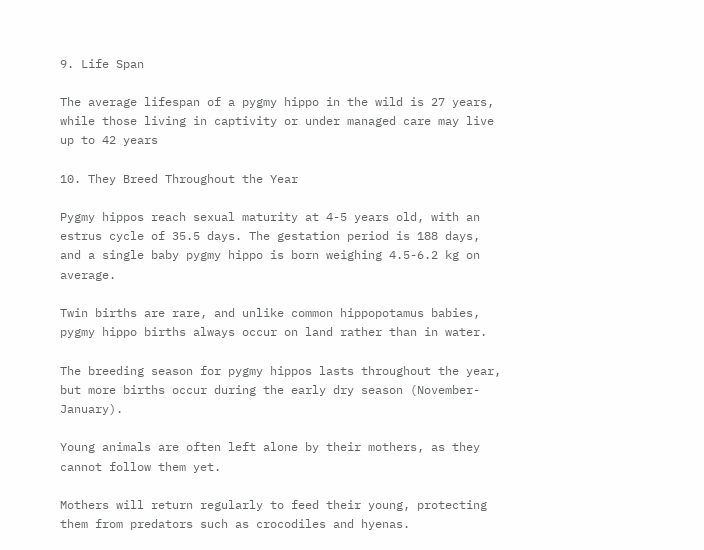9. Life Span

The average lifespan of a pygmy hippo in the wild is 27 years, while those living in captivity or under managed care may live up to 42 years

10. They Breed Throughout the Year

Pygmy hippos reach sexual maturity at 4-5 years old, with an estrus cycle of 35.5 days. The gestation period is 188 days, and a single baby pygmy hippo is born weighing 4.5-6.2 kg on average.

Twin births are rare, and unlike common hippopotamus babies, pygmy hippo births always occur on land rather than in water.

The breeding season for pygmy hippos lasts throughout the year, but more births occur during the early dry season (November-January).

Young animals are often left alone by their mothers, as they cannot follow them yet.

Mothers will return regularly to feed their young, protecting them from predators such as crocodiles and hyenas.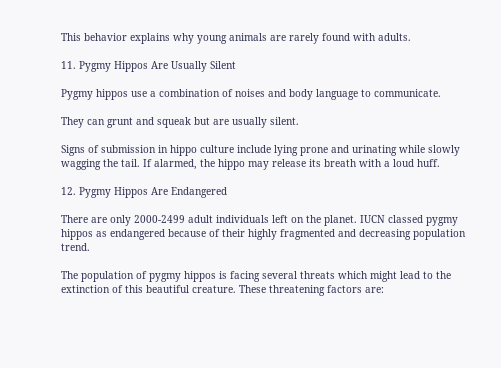This behavior explains why young animals are rarely found with adults.

11. Pygmy Hippos Are Usually Silent

Pygmy hippos use a combination of noises and body language to communicate.

They can grunt and squeak but are usually silent.

Signs of submission in hippo culture include lying prone and urinating while slowly wagging the tail. If alarmed, the hippo may release its breath with a loud huff.

12. Pygmy Hippos Are Endangered

There are only 2000-2499 adult individuals left on the planet. IUCN classed pygmy hippos as endangered because of their highly fragmented and decreasing population trend.

The population of pygmy hippos is facing several threats which might lead to the extinction of this beautiful creature. These threatening factors are: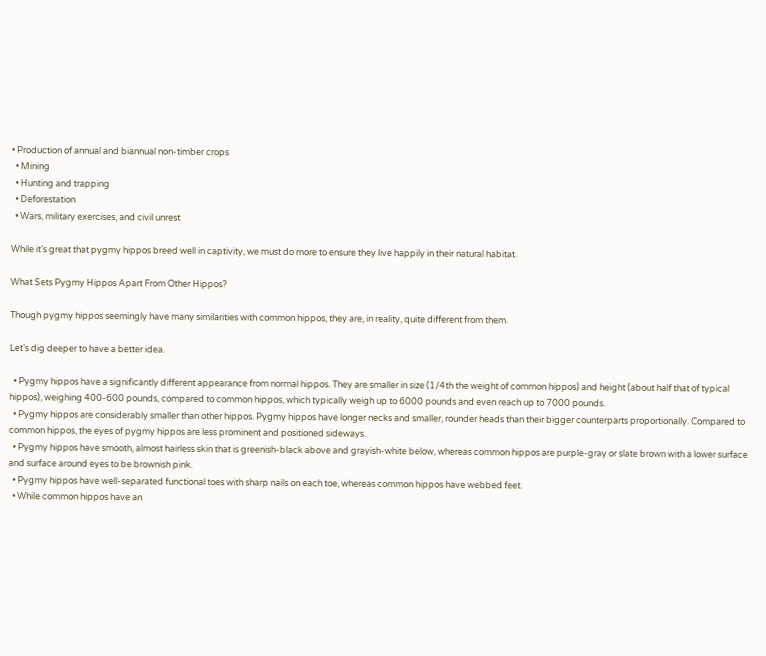• Production of annual and biannual non-timber crops
  • Mining
  • Hunting and trapping
  • Deforestation
  • Wars, military exercises, and civil unrest

While it’s great that pygmy hippos breed well in captivity, we must do more to ensure they live happily in their natural habitat.

What Sets Pygmy Hippos Apart From Other Hippos?

Though pygmy hippos seemingly have many similarities with common hippos, they are, in reality, quite different from them.

Let’s dig deeper to have a better idea.

  • Pygmy hippos have a significantly different appearance from normal hippos. They are smaller in size (1/4th the weight of common hippos) and height (about half that of typical hippos), weighing 400-600 pounds, compared to common hippos, which typically weigh up to 6000 pounds and even reach up to 7000 pounds.
  • Pygmy hippos are considerably smaller than other hippos. Pygmy hippos have longer necks and smaller, rounder heads than their bigger counterparts proportionally. Compared to common hippos, the eyes of pygmy hippos are less prominent and positioned sideways.
  • Pygmy hippos have smooth, almost hairless skin that is greenish-black above and grayish-white below, whereas common hippos are purple-gray or slate brown with a lower surface and surface around eyes to be brownish pink.
  • Pygmy hippos have well-separated functional toes with sharp nails on each toe, whereas common hippos have webbed feet.
  • While common hippos have an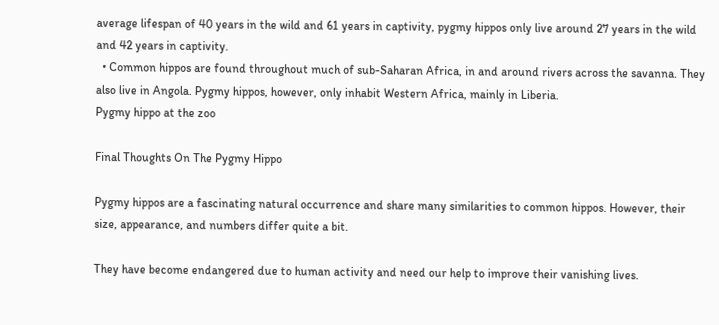average lifespan of 40 years in the wild and 61 years in captivity, pygmy hippos only live around 27 years in the wild and 42 years in captivity.
  • Common hippos are found throughout much of sub-Saharan Africa, in and around rivers across the savanna. They also live in Angola. Pygmy hippos, however, only inhabit Western Africa, mainly in Liberia.
Pygmy hippo at the zoo

Final Thoughts On The Pygmy Hippo

Pygmy hippos are a fascinating natural occurrence and share many similarities to common hippos. However, their size, appearance, and numbers differ quite a bit.

They have become endangered due to human activity and need our help to improve their vanishing lives.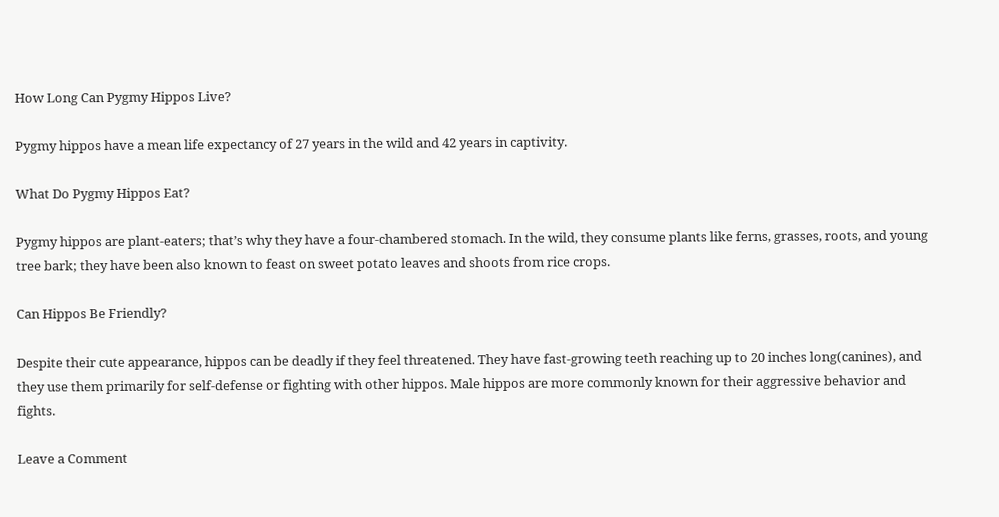How Long Can Pygmy Hippos Live?

Pygmy hippos have a mean life expectancy of 27 years in the wild and 42 years in captivity.

What Do Pygmy Hippos Eat?

Pygmy hippos are plant-eaters; that’s why they have a four-chambered stomach. In the wild, they consume plants like ferns, grasses, roots, and young tree bark; they have been also known to feast on sweet potato leaves and shoots from rice crops.

Can Hippos Be Friendly?

Despite their cute appearance, hippos can be deadly if they feel threatened. They have fast-growing teeth reaching up to 20 inches long(canines), and they use them primarily for self-defense or fighting with other hippos. Male hippos are more commonly known for their aggressive behavior and fights.

Leave a Comment